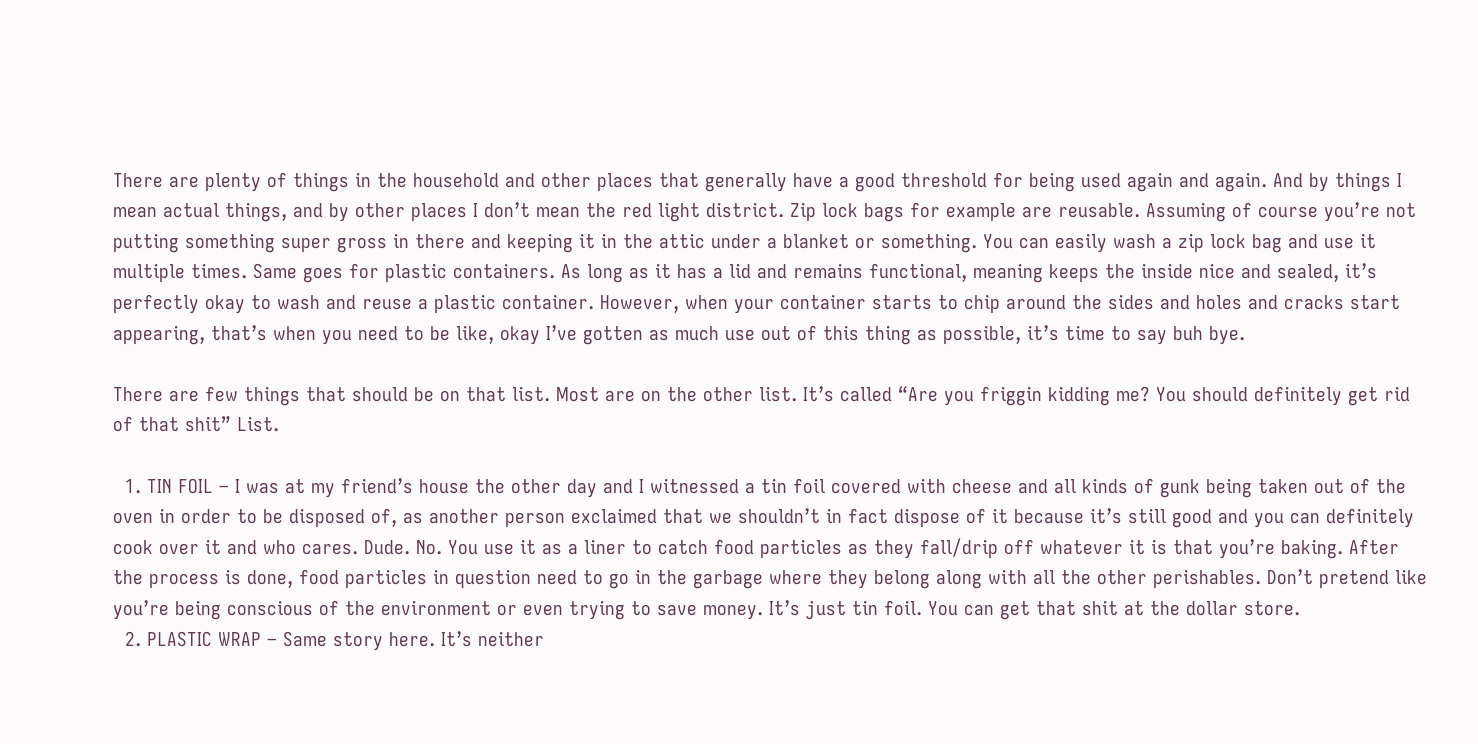There are plenty of things in the household and other places that generally have a good threshold for being used again and again. And by things I mean actual things, and by other places I don’t mean the red light district. Zip lock bags for example are reusable. Assuming of course you’re not putting something super gross in there and keeping it in the attic under a blanket or something. You can easily wash a zip lock bag and use it multiple times. Same goes for plastic containers. As long as it has a lid and remains functional, meaning keeps the inside nice and sealed, it’s perfectly okay to wash and reuse a plastic container. However, when your container starts to chip around the sides and holes and cracks start appearing, that’s when you need to be like, okay I’ve gotten as much use out of this thing as possible, it’s time to say buh bye.

There are few things that should be on that list. Most are on the other list. It’s called “Are you friggin kidding me? You should definitely get rid of that shit” List.

  1. TIN FOIL – I was at my friend’s house the other day and I witnessed a tin foil covered with cheese and all kinds of gunk being taken out of the oven in order to be disposed of, as another person exclaimed that we shouldn’t in fact dispose of it because it’s still good and you can definitely cook over it and who cares. Dude. No. You use it as a liner to catch food particles as they fall/drip off whatever it is that you’re baking. After the process is done, food particles in question need to go in the garbage where they belong along with all the other perishables. Don’t pretend like you’re being conscious of the environment or even trying to save money. It’s just tin foil. You can get that shit at the dollar store.
  2. PLASTIC WRAP – Same story here. It’s neither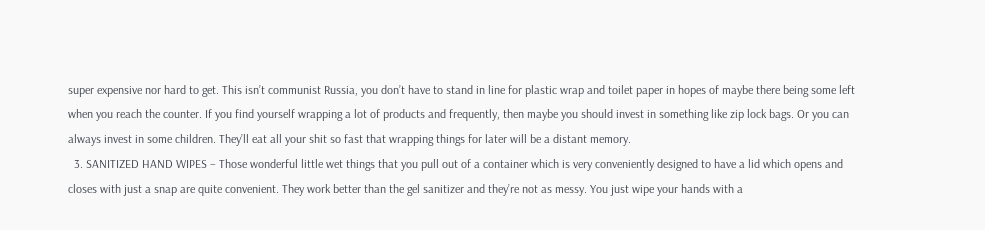super expensive nor hard to get. This isn’t communist Russia, you don’t have to stand in line for plastic wrap and toilet paper in hopes of maybe there being some left when you reach the counter. If you find yourself wrapping a lot of products and frequently, then maybe you should invest in something like zip lock bags. Or you can always invest in some children. They’ll eat all your shit so fast that wrapping things for later will be a distant memory.
  3. SANITIZED HAND WIPES – Those wonderful little wet things that you pull out of a container which is very conveniently designed to have a lid which opens and closes with just a snap are quite convenient. They work better than the gel sanitizer and they’re not as messy. You just wipe your hands with a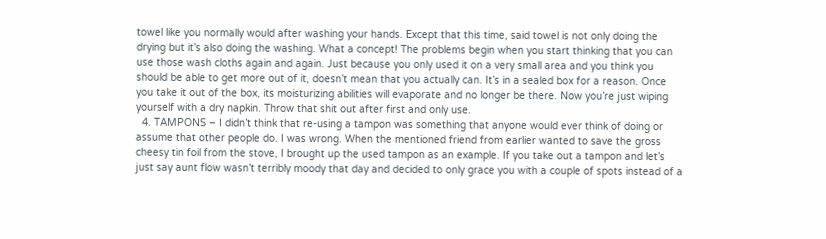towel like you normally would after washing your hands. Except that this time, said towel is not only doing the drying but it’s also doing the washing. What a concept! The problems begin when you start thinking that you can use those wash cloths again and again. Just because you only used it on a very small area and you think you should be able to get more out of it, doesn’t mean that you actually can. It’s in a sealed box for a reason. Once you take it out of the box, its moisturizing abilities will evaporate and no longer be there. Now you’re just wiping yourself with a dry napkin. Throw that shit out after first and only use.
  4. TAMPONS – I didn’t think that re-using a tampon was something that anyone would ever think of doing or assume that other people do. I was wrong. When the mentioned friend from earlier wanted to save the gross cheesy tin foil from the stove, I brought up the used tampon as an example. If you take out a tampon and let’s just say aunt flow wasn’t terribly moody that day and decided to only grace you with a couple of spots instead of a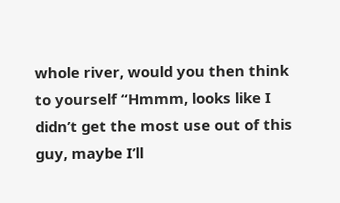whole river, would you then think to yourself “Hmmm, looks like I didn’t get the most use out of this guy, maybe I’ll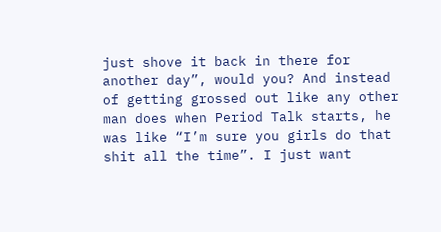just shove it back in there for another day”, would you? And instead of getting grossed out like any other man does when Period Talk starts, he was like “I’m sure you girls do that shit all the time”. I just want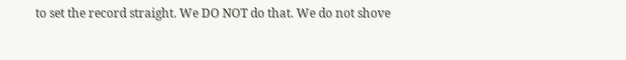to set the record straight. We DO NOT do that. We do not shove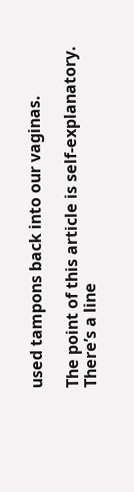used tampons back into our vaginas.

The point of this article is self-explanatory. There’s a line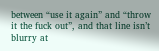between “use it again” and “throw it the fuck out”, and that line isn’t blurry at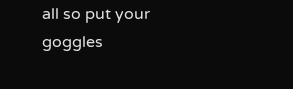all so put your goggles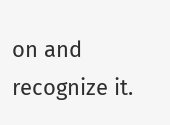on and recognize it.